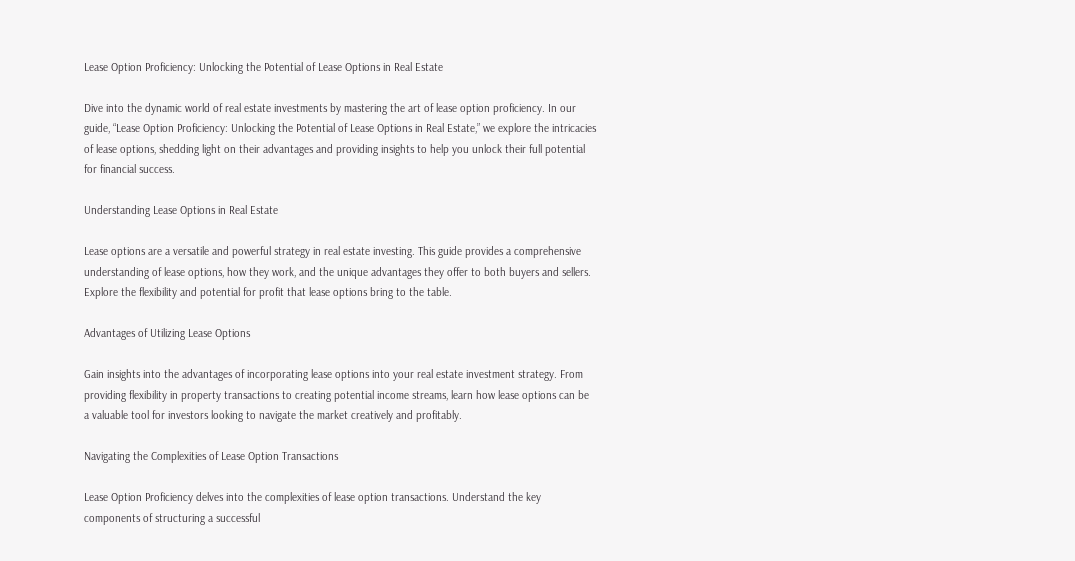Lease Option Proficiency: Unlocking the Potential of Lease Options in Real Estate

Dive into the dynamic world of real estate investments by mastering the art of lease option proficiency. In our guide, “Lease Option Proficiency: Unlocking the Potential of Lease Options in Real Estate,” we explore the intricacies of lease options, shedding light on their advantages and providing insights to help you unlock their full potential for financial success.

Understanding Lease Options in Real Estate

Lease options are a versatile and powerful strategy in real estate investing. This guide provides a comprehensive understanding of lease options, how they work, and the unique advantages they offer to both buyers and sellers. Explore the flexibility and potential for profit that lease options bring to the table.

Advantages of Utilizing Lease Options

Gain insights into the advantages of incorporating lease options into your real estate investment strategy. From providing flexibility in property transactions to creating potential income streams, learn how lease options can be a valuable tool for investors looking to navigate the market creatively and profitably.

Navigating the Complexities of Lease Option Transactions

Lease Option Proficiency delves into the complexities of lease option transactions. Understand the key components of structuring a successful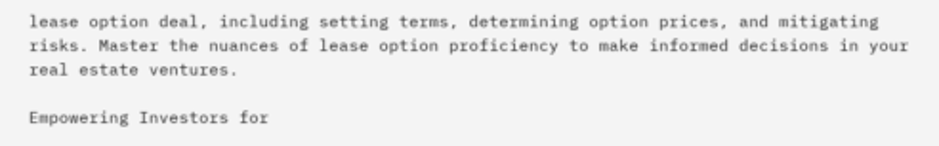lease option deal, including setting terms, determining option prices, and mitigating risks. Master the nuances of lease option proficiency to make informed decisions in your real estate ventures.

Empowering Investors for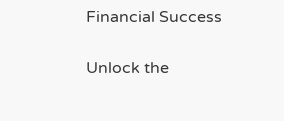Financial Success

Unlock the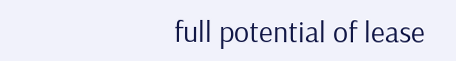full potential of lease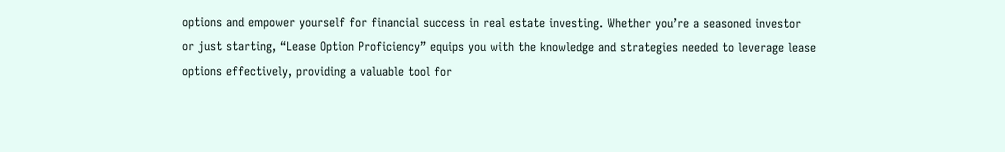options and empower yourself for financial success in real estate investing. Whether you’re a seasoned investor or just starting, “Lease Option Proficiency” equips you with the knowledge and strategies needed to leverage lease options effectively, providing a valuable tool for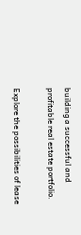building a successful and profitable real estate portfolio.

Explore the possibilities of lease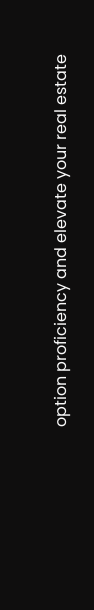option proficiency and elevate your real estate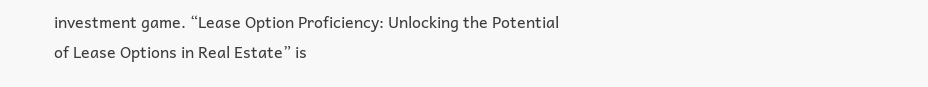investment game. “Lease Option Proficiency: Unlocking the Potential of Lease Options in Real Estate” is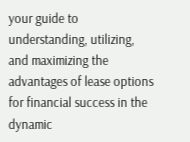your guide to understanding, utilizing, and maximizing the advantages of lease options for financial success in the dynamic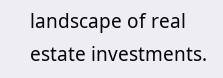landscape of real estate investments.